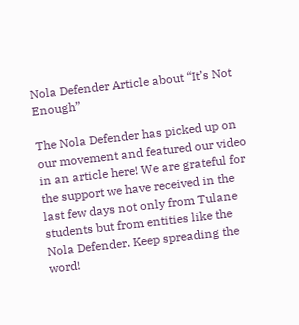Nola Defender Article about “It’s Not Enough”

The Nola Defender has picked up on our movement and featured our video in an article here! We are grateful for the support we have received in the last few days not only from Tulane students but from entities like the Nola Defender. Keep spreading the word!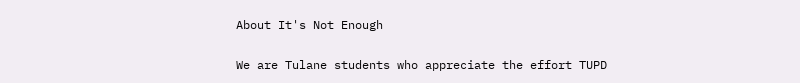About It's Not Enough

We are Tulane students who appreciate the effort TUPD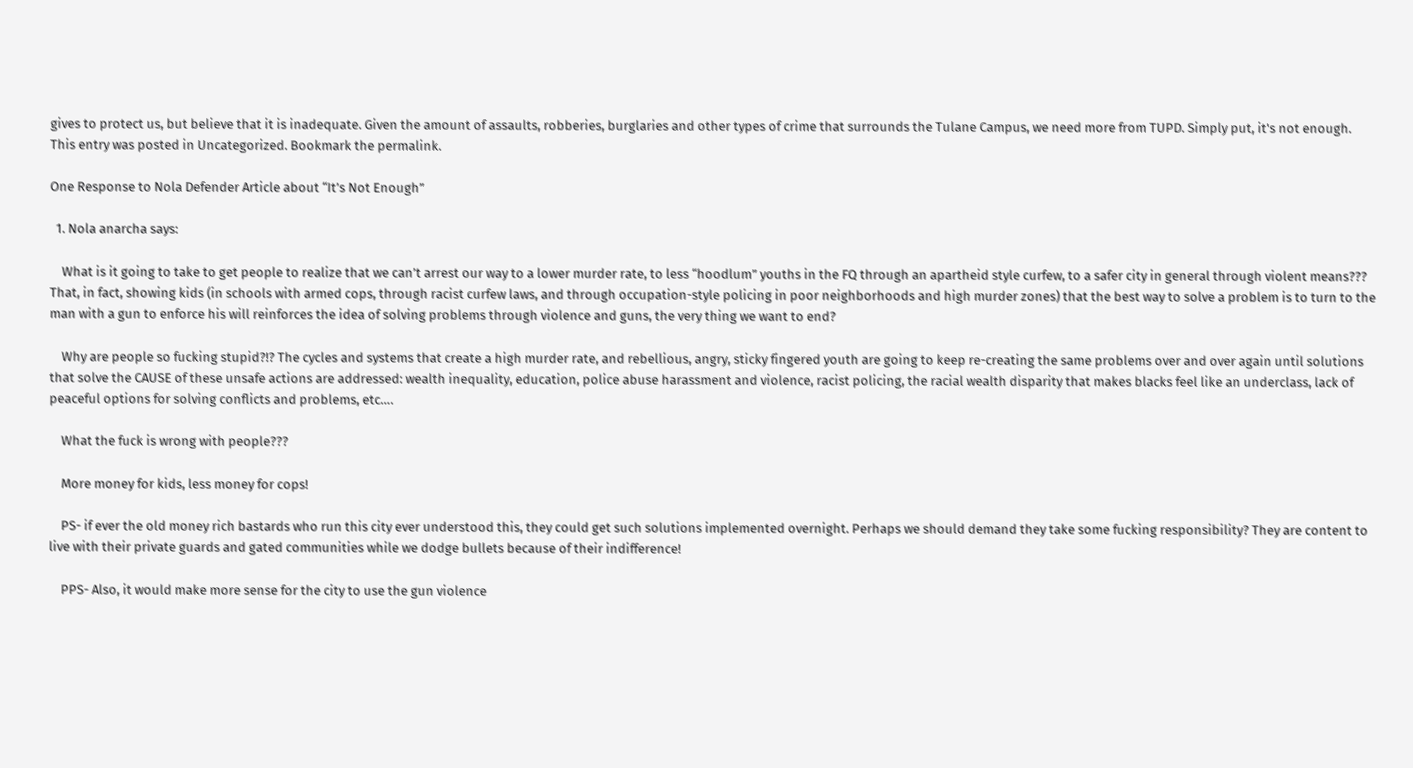gives to protect us, but believe that it is inadequate. Given the amount of assaults, robberies, burglaries and other types of crime that surrounds the Tulane Campus, we need more from TUPD. Simply put, it's not enough.
This entry was posted in Uncategorized. Bookmark the permalink.

One Response to Nola Defender Article about “It’s Not Enough”

  1. Nola anarcha says:

    What is it going to take to get people to realize that we can’t arrest our way to a lower murder rate, to less “hoodlum” youths in the FQ through an apartheid style curfew, to a safer city in general through violent means??? That, in fact, showing kids (in schools with armed cops, through racist curfew laws, and through occupation-style policing in poor neighborhoods and high murder zones) that the best way to solve a problem is to turn to the man with a gun to enforce his will reinforces the idea of solving problems through violence and guns, the very thing we want to end?

    Why are people so fucking stupid?!? The cycles and systems that create a high murder rate, and rebellious, angry, sticky fingered youth are going to keep re-creating the same problems over and over again until solutions that solve the CAUSE of these unsafe actions are addressed: wealth inequality, education, police abuse harassment and violence, racist policing, the racial wealth disparity that makes blacks feel like an underclass, lack of peaceful options for solving conflicts and problems, etc….

    What the fuck is wrong with people???

    More money for kids, less money for cops!

    PS- if ever the old money rich bastards who run this city ever understood this, they could get such solutions implemented overnight. Perhaps we should demand they take some fucking responsibility? They are content to live with their private guards and gated communities while we dodge bullets because of their indifference!

    PPS- Also, it would make more sense for the city to use the gun violence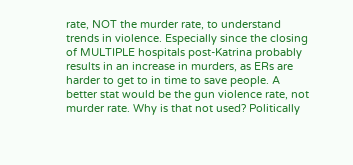rate, NOT the murder rate, to understand trends in violence. Especially since the closing of MULTIPLE hospitals post-Katrina probably results in an increase in murders, as ERs are harder to get to in time to save people. A better stat would be the gun violence rate, not murder rate. Why is that not used? Politically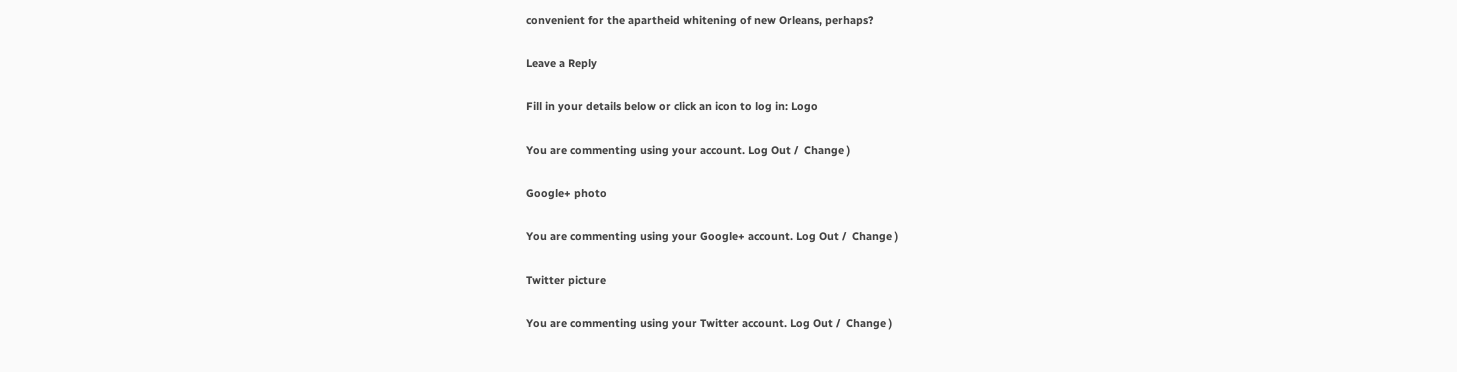convenient for the apartheid whitening of new Orleans, perhaps?

Leave a Reply

Fill in your details below or click an icon to log in: Logo

You are commenting using your account. Log Out /  Change )

Google+ photo

You are commenting using your Google+ account. Log Out /  Change )

Twitter picture

You are commenting using your Twitter account. Log Out /  Change )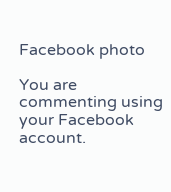Facebook photo

You are commenting using your Facebook account.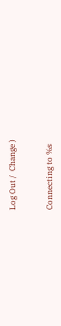Log Out /  Change )


Connecting to %s